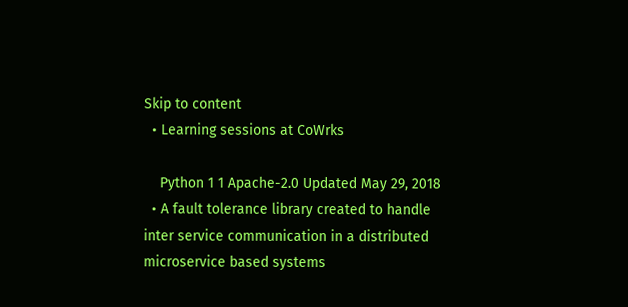Skip to content
  • Learning sessions at CoWrks

    Python 1 1 Apache-2.0 Updated May 29, 2018
  • A fault tolerance library created to handle inter service communication in a distributed microservice based systems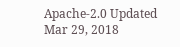Apache-2.0 Updated Mar 29, 2018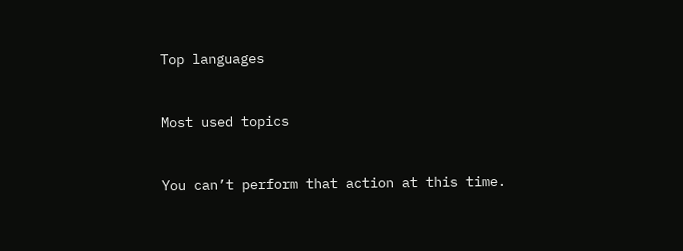Top languages


Most used topics


You can’t perform that action at this time.